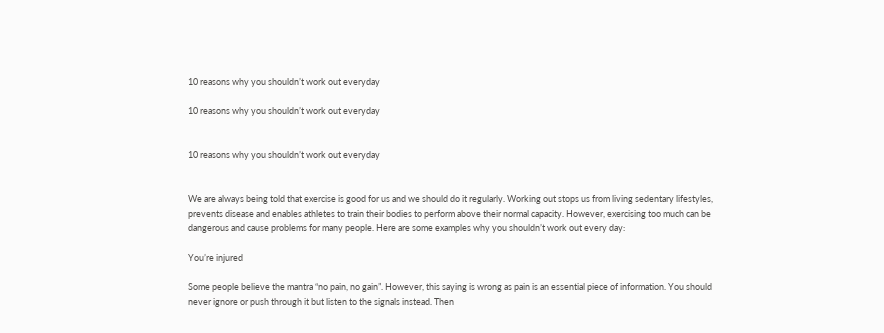10 reasons why you shouldn’t work out everyday

10 reasons why you shouldn’t work out everyday


10 reasons why you shouldn’t work out everyday


We are always being told that exercise is good for us and we should do it regularly. Working out stops us from living sedentary lifestyles, prevents disease and enables athletes to train their bodies to perform above their normal capacity. However, exercising too much can be dangerous and cause problems for many people. Here are some examples why you shouldn’t work out every day:

You’re injured

Some people believe the mantra “no pain, no gain”. However, this saying is wrong as pain is an essential piece of information. You should never ignore or push through it but listen to the signals instead. Then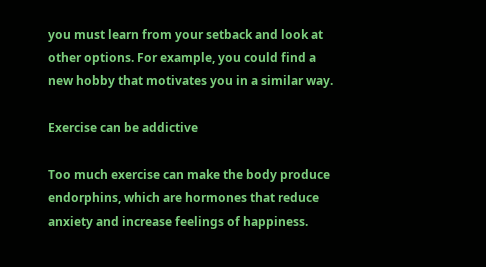you must learn from your setback and look at other options. For example, you could find a new hobby that motivates you in a similar way.

Exercise can be addictive

Too much exercise can make the body produce endorphins, which are hormones that reduce anxiety and increase feelings of happiness.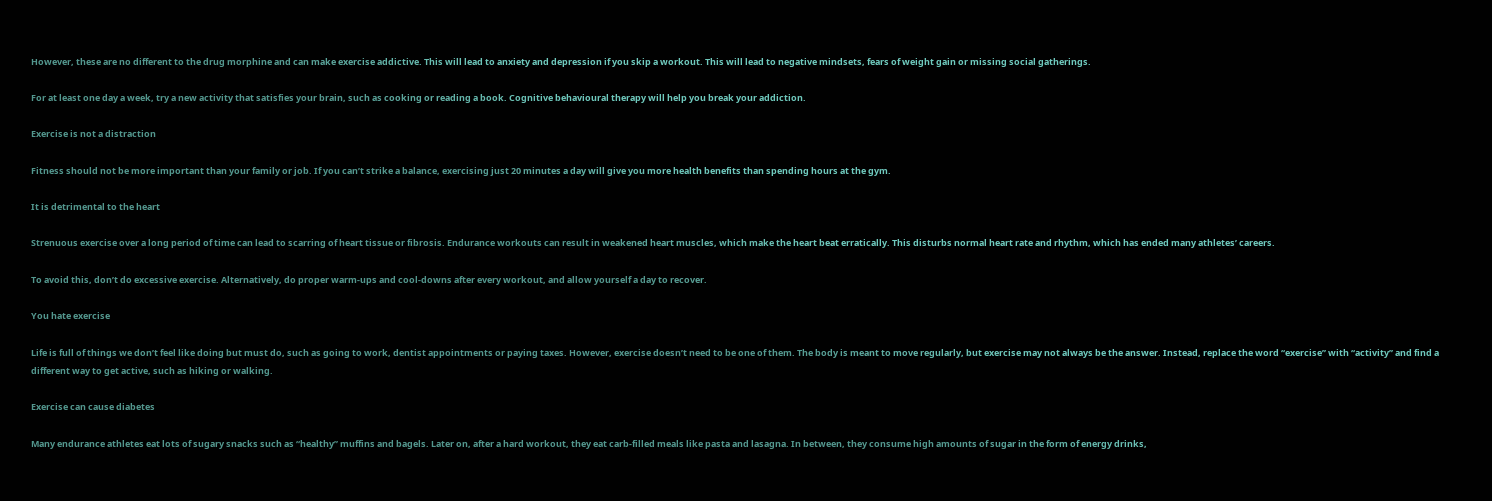However, these are no different to the drug morphine and can make exercise addictive. This will lead to anxiety and depression if you skip a workout. This will lead to negative mindsets, fears of weight gain or missing social gatherings.

For at least one day a week, try a new activity that satisfies your brain, such as cooking or reading a book. Cognitive behavioural therapy will help you break your addiction.

Exercise is not a distraction

Fitness should not be more important than your family or job. If you can’t strike a balance, exercising just 20 minutes a day will give you more health benefits than spending hours at the gym.

It is detrimental to the heart

Strenuous exercise over a long period of time can lead to scarring of heart tissue or fibrosis. Endurance workouts can result in weakened heart muscles, which make the heart beat erratically. This disturbs normal heart rate and rhythm, which has ended many athletes’ careers.

To avoid this, don’t do excessive exercise. Alternatively, do proper warm-ups and cool-downs after every workout, and allow yourself a day to recover.

You hate exercise

Life is full of things we don’t feel like doing but must do, such as going to work, dentist appointments or paying taxes. However, exercise doesn’t need to be one of them. The body is meant to move regularly, but exercise may not always be the answer. Instead, replace the word “exercise” with “activity” and find a different way to get active, such as hiking or walking.

Exercise can cause diabetes

Many endurance athletes eat lots of sugary snacks such as “healthy” muffins and bagels. Later on, after a hard workout, they eat carb-filled meals like pasta and lasagna. In between, they consume high amounts of sugar in the form of energy drinks,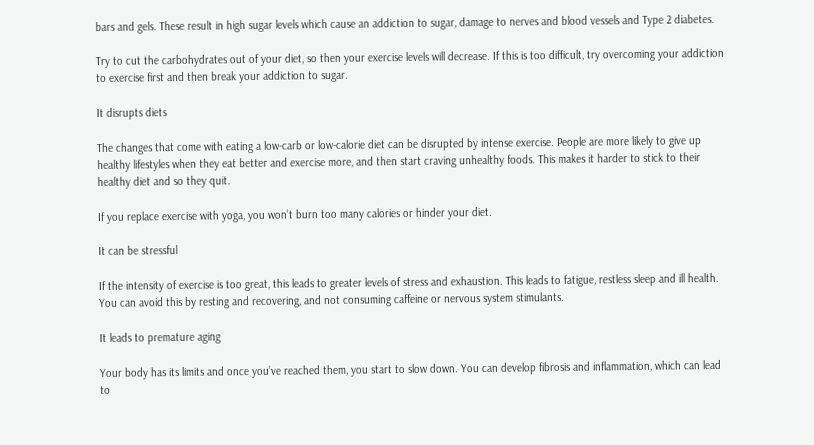bars and gels. These result in high sugar levels which cause an addiction to sugar, damage to nerves and blood vessels and Type 2 diabetes.

Try to cut the carbohydrates out of your diet, so then your exercise levels will decrease. If this is too difficult, try overcoming your addiction to exercise first and then break your addiction to sugar.

It disrupts diets

The changes that come with eating a low-carb or low-calorie diet can be disrupted by intense exercise. People are more likely to give up healthy lifestyles when they eat better and exercise more, and then start craving unhealthy foods. This makes it harder to stick to their healthy diet and so they quit.

If you replace exercise with yoga, you won’t burn too many calories or hinder your diet.

It can be stressful

If the intensity of exercise is too great, this leads to greater levels of stress and exhaustion. This leads to fatigue, restless sleep and ill health. You can avoid this by resting and recovering, and not consuming caffeine or nervous system stimulants.

It leads to premature aging

Your body has its limits and once you’ve reached them, you start to slow down. You can develop fibrosis and inflammation, which can lead to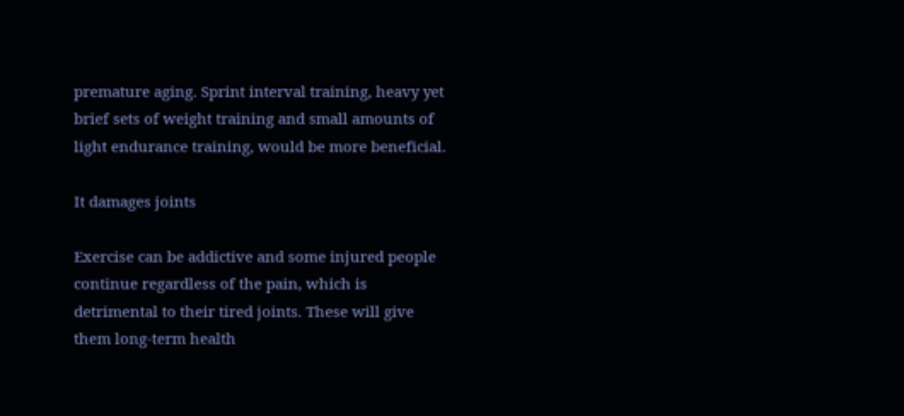premature aging. Sprint interval training, heavy yet brief sets of weight training and small amounts of light endurance training, would be more beneficial.

It damages joints

Exercise can be addictive and some injured people continue regardless of the pain, which is detrimental to their tired joints. These will give them long-term health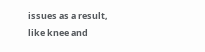issues as a result, like knee and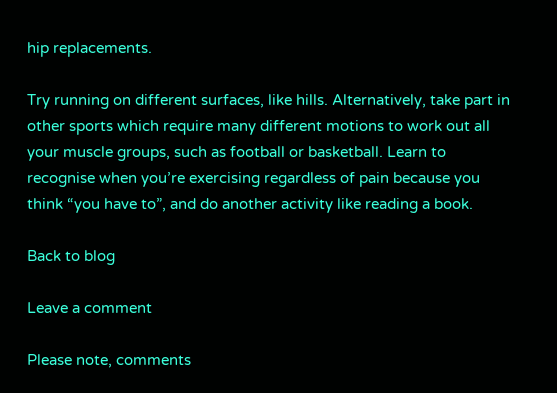hip replacements.

Try running on different surfaces, like hills. Alternatively, take part in other sports which require many different motions to work out all your muscle groups, such as football or basketball. Learn to recognise when you’re exercising regardless of pain because you think “you have to”, and do another activity like reading a book.

Back to blog

Leave a comment

Please note, comments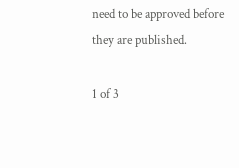need to be approved before they are published.

1 of 3